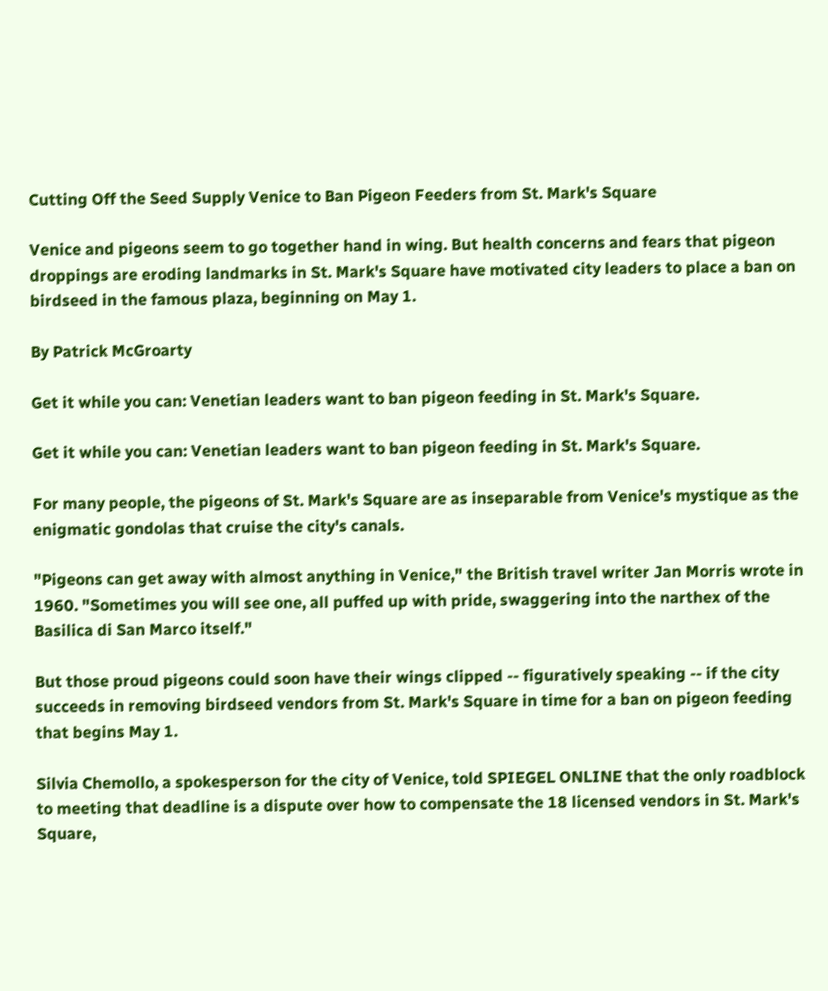Cutting Off the Seed Supply Venice to Ban Pigeon Feeders from St. Mark's Square

Venice and pigeons seem to go together hand in wing. But health concerns and fears that pigeon droppings are eroding landmarks in St. Mark's Square have motivated city leaders to place a ban on birdseed in the famous plaza, beginning on May 1.

By Patrick McGroarty

Get it while you can: Venetian leaders want to ban pigeon feeding in St. Mark's Square.

Get it while you can: Venetian leaders want to ban pigeon feeding in St. Mark's Square.

For many people, the pigeons of St. Mark's Square are as inseparable from Venice's mystique as the enigmatic gondolas that cruise the city's canals.

"Pigeons can get away with almost anything in Venice," the British travel writer Jan Morris wrote in 1960. "Sometimes you will see one, all puffed up with pride, swaggering into the narthex of the Basilica di San Marco itself."

But those proud pigeons could soon have their wings clipped -- figuratively speaking -- if the city succeeds in removing birdseed vendors from St. Mark's Square in time for a ban on pigeon feeding that begins May 1.

Silvia Chemollo, a spokesperson for the city of Venice, told SPIEGEL ONLINE that the only roadblock to meeting that deadline is a dispute over how to compensate the 18 licensed vendors in St. Mark's Square,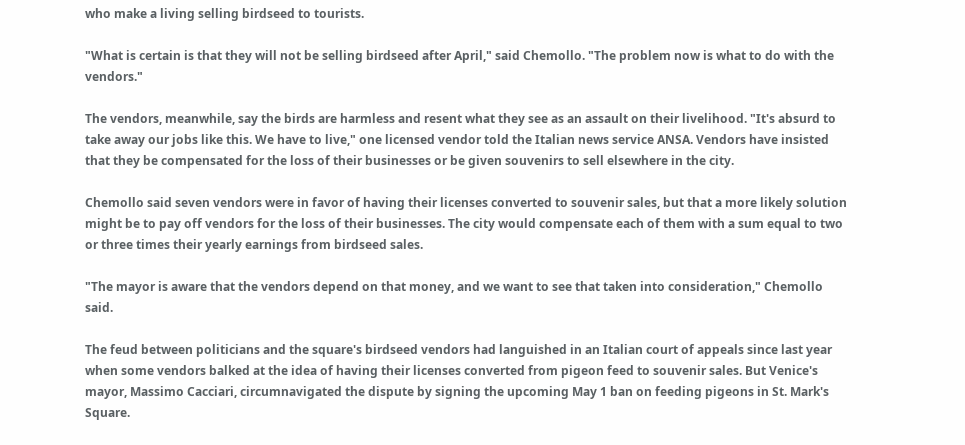who make a living selling birdseed to tourists.

"What is certain is that they will not be selling birdseed after April," said Chemollo. "The problem now is what to do with the vendors."

The vendors, meanwhile, say the birds are harmless and resent what they see as an assault on their livelihood. "It's absurd to take away our jobs like this. We have to live," one licensed vendor told the Italian news service ANSA. Vendors have insisted that they be compensated for the loss of their businesses or be given souvenirs to sell elsewhere in the city.

Chemollo said seven vendors were in favor of having their licenses converted to souvenir sales, but that a more likely solution might be to pay off vendors for the loss of their businesses. The city would compensate each of them with a sum equal to two or three times their yearly earnings from birdseed sales.

"The mayor is aware that the vendors depend on that money, and we want to see that taken into consideration," Chemollo said.

The feud between politicians and the square's birdseed vendors had languished in an Italian court of appeals since last year when some vendors balked at the idea of having their licenses converted from pigeon feed to souvenir sales. But Venice's mayor, Massimo Cacciari, circumnavigated the dispute by signing the upcoming May 1 ban on feeding pigeons in St. Mark's Square.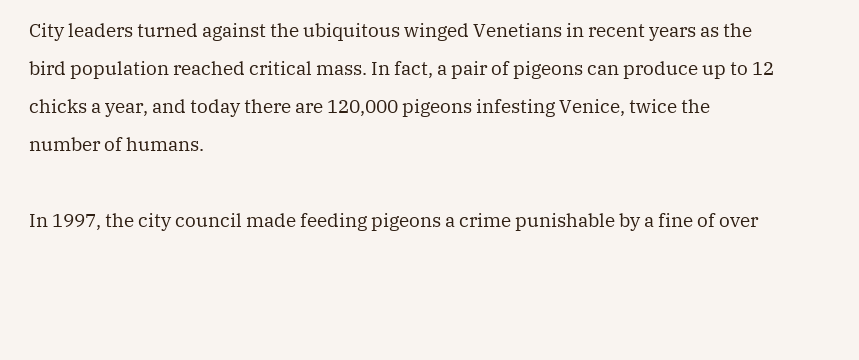City leaders turned against the ubiquitous winged Venetians in recent years as the bird population reached critical mass. In fact, a pair of pigeons can produce up to 12 chicks a year, and today there are 120,000 pigeons infesting Venice, twice the number of humans.

In 1997, the city council made feeding pigeons a crime punishable by a fine of over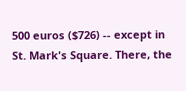500 euros ($726) -- except in St. Mark's Square. There, the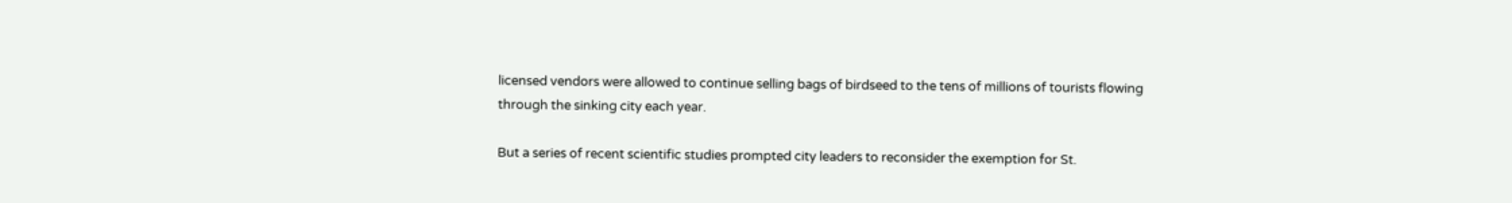licensed vendors were allowed to continue selling bags of birdseed to the tens of millions of tourists flowing through the sinking city each year.

But a series of recent scientific studies prompted city leaders to reconsider the exemption for St.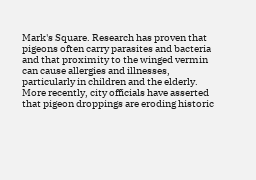Mark's Square. Research has proven that pigeons often carry parasites and bacteria and that proximity to the winged vermin can cause allergies and illnesses, particularly in children and the elderly. More recently, city officials have asserted that pigeon droppings are eroding historic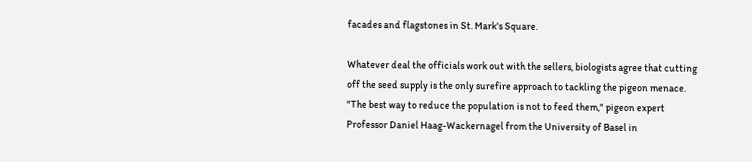facades and flagstones in St. Mark's Square.

Whatever deal the officials work out with the sellers, biologists agree that cutting off the seed supply is the only surefire approach to tackling the pigeon menace. "The best way to reduce the population is not to feed them," pigeon expert Professor Daniel Haag-Wackernagel from the University of Basel in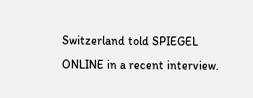Switzerland told SPIEGEL ONLINE in a recent interview.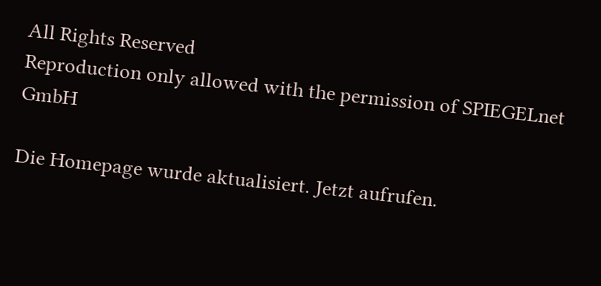All Rights Reserved
Reproduction only allowed with the permission of SPIEGELnet GmbH

Die Homepage wurde aktualisiert. Jetzt aufrufen.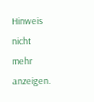Hinweis nicht mehr anzeigen.